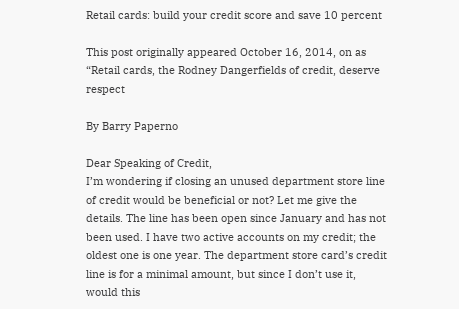Retail cards: build your credit score and save 10 percent

This post originally appeared October 16, 2014, on as “Retail cards, the Rodney Dangerfields of credit, deserve respect

By Barry Paperno

Dear Speaking of Credit,
I’m wondering if closing an unused department store line of credit would be beneficial or not? Let me give the details. The line has been open since January and has not been used. I have two active accounts on my credit; the oldest one is one year. The department store card’s credit line is for a minimal amount, but since I don’t use it, would this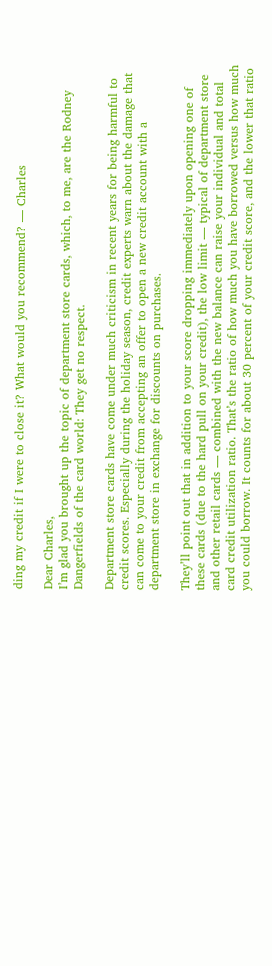ding my credit if I were to close it? What would you recommend? — Charles

Dear Charles,
I’m glad you brought up the topic of department store cards, which, to me, are the Rodney Dangerfields of the card world: They get no respect.

Department store cards have come under much criticism in recent years for being harmful to credit scores. Especially during the holiday season, credit experts warn about the damage that can come to your credit from accepting an offer to open a new credit account with a department store in exchange for discounts on purchases.

They’ll point out that in addition to your score dropping immediately upon opening one of these cards (due to the hard pull on your credit), the low limit — typical of department store and other retail cards — combined with the new balance can raise your individual and total card credit utilization ratio. That’s the ratio of how much you have borrowed versus how much you could borrow. It counts for about 30 percent of your credit score, and the lower that ratio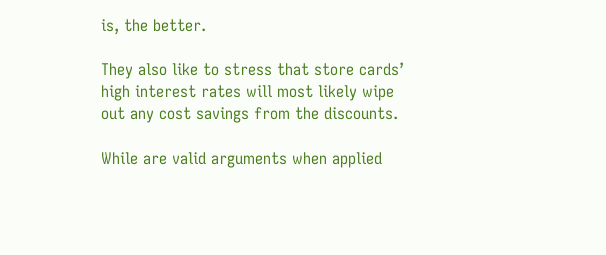is, the better.

They also like to stress that store cards’ high interest rates will most likely wipe out any cost savings from the discounts.

While are valid arguments when applied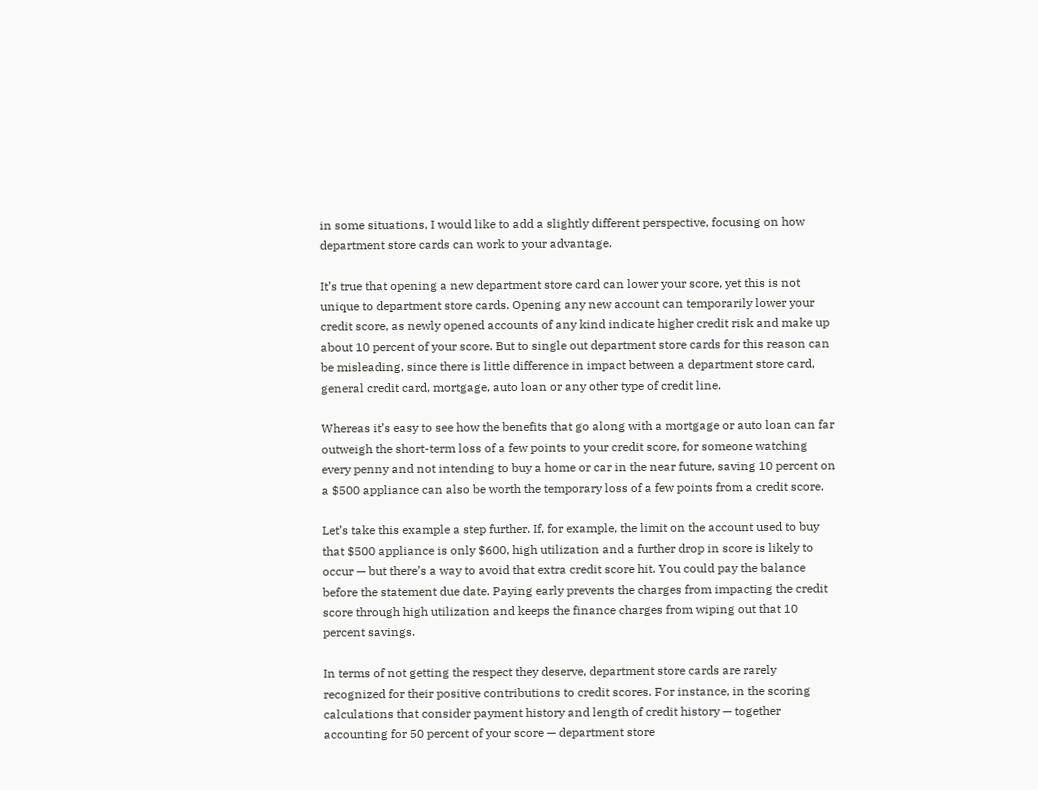in some situations, I would like to add a slightly different perspective, focusing on how department store cards can work to your advantage.

It’s true that opening a new department store card can lower your score, yet this is not unique to department store cards. Opening any new account can temporarily lower your credit score, as newly opened accounts of any kind indicate higher credit risk and make up about 10 percent of your score. But to single out department store cards for this reason can be misleading, since there is little difference in impact between a department store card, general credit card, mortgage, auto loan or any other type of credit line.

Whereas it’s easy to see how the benefits that go along with a mortgage or auto loan can far outweigh the short-term loss of a few points to your credit score, for someone watching every penny and not intending to buy a home or car in the near future, saving 10 percent on a $500 appliance can also be worth the temporary loss of a few points from a credit score.

Let’s take this example a step further. If, for example, the limit on the account used to buy that $500 appliance is only $600, high utilization and a further drop in score is likely to occur — but there’s a way to avoid that extra credit score hit. You could pay the balance before the statement due date. Paying early prevents the charges from impacting the credit score through high utilization and keeps the finance charges from wiping out that 10 percent savings.

In terms of not getting the respect they deserve, department store cards are rarely recognized for their positive contributions to credit scores. For instance, in the scoring calculations that consider payment history and length of credit history — together accounting for 50 percent of your score — department store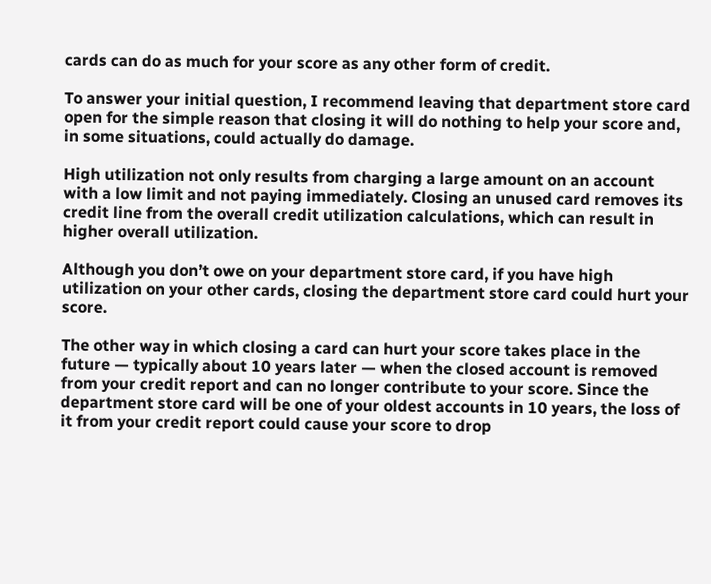cards can do as much for your score as any other form of credit.

To answer your initial question, I recommend leaving that department store card open for the simple reason that closing it will do nothing to help your score and, in some situations, could actually do damage.

High utilization not only results from charging a large amount on an account with a low limit and not paying immediately. Closing an unused card removes its credit line from the overall credit utilization calculations, which can result in higher overall utilization.

Although you don’t owe on your department store card, if you have high utilization on your other cards, closing the department store card could hurt your score.

The other way in which closing a card can hurt your score takes place in the future — typically about 10 years later — when the closed account is removed from your credit report and can no longer contribute to your score. Since the department store card will be one of your oldest accounts in 10 years, the loss of it from your credit report could cause your score to drop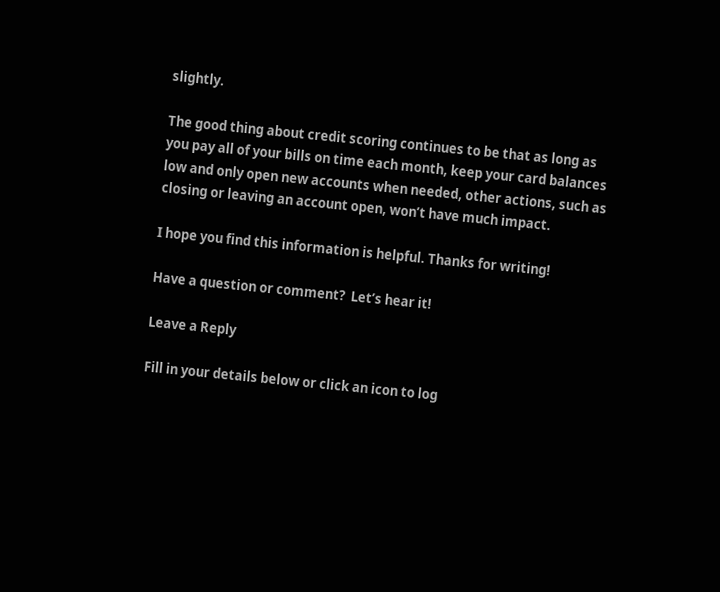slightly.

The good thing about credit scoring continues to be that as long as you pay all of your bills on time each month, keep your card balances low and only open new accounts when needed, other actions, such as closing or leaving an account open, won’t have much impact.

I hope you find this information is helpful. Thanks for writing!

Have a question or comment?  Let’s hear it!

Leave a Reply

Fill in your details below or click an icon to log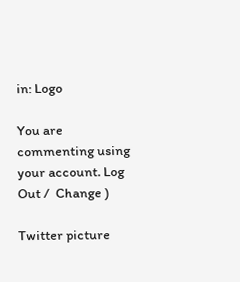in: Logo

You are commenting using your account. Log Out /  Change )

Twitter picture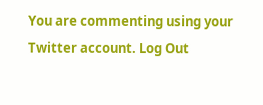You are commenting using your Twitter account. Log Out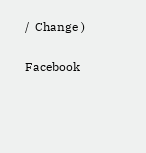/  Change )

Facebook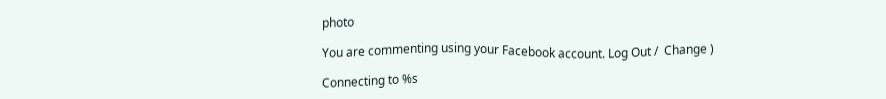photo

You are commenting using your Facebook account. Log Out /  Change )

Connecting to %s